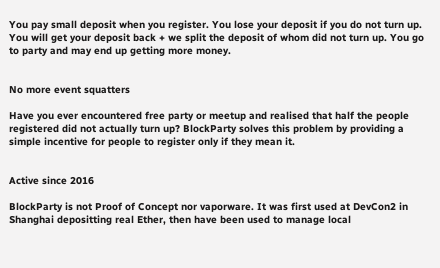You pay small deposit when you register. You lose your deposit if you do not turn up. You will get your deposit back + we split the deposit of whom did not turn up. You go to party and may end up getting more money.


No more event squatters

Have you ever encountered free party or meetup and realised that half the people registered did not actually turn up? BlockParty solves this problem by providing a simple incentive for people to register only if they mean it.


Active since 2016

BlockParty is not Proof of Concept nor vaporware. It was first used at DevCon2 in Shanghai depositting real Ether, then have been used to manage local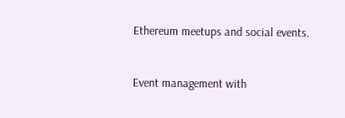Ethereum meetups and social events.


Event management with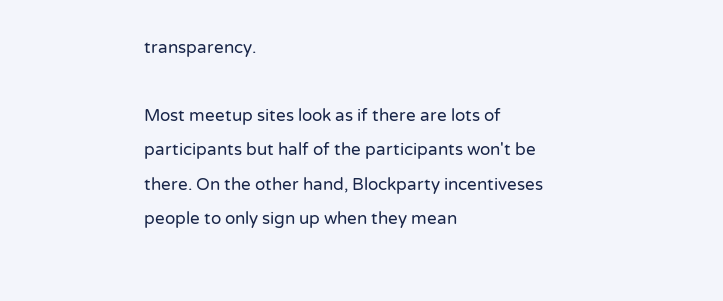transparency.

Most meetup sites look as if there are lots of participants but half of the participants won't be there. On the other hand, Blockparty incentiveses people to only sign up when they mean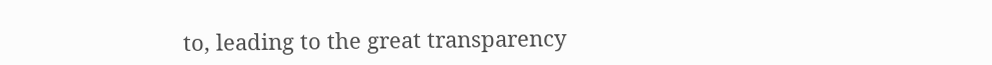to, leading to the great transparency